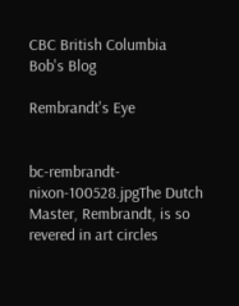CBC British Columbia
Bob's Blog

Rembrandt's Eye


bc-rembrandt-nixon-100528.jpgThe Dutch Master, Rembrandt, is so revered in art circles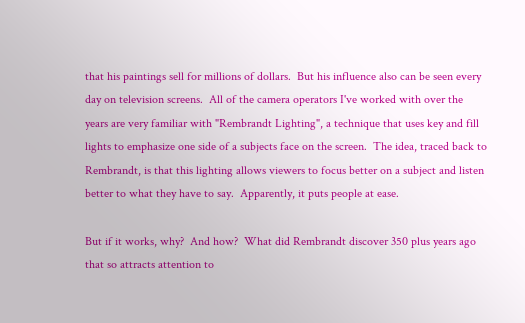that his paintings sell for millions of dollars.  But his influence also can be seen every day on television screens.  All of the camera operators I've worked with over the years are very familiar with "Rembrandt Lighting", a technique that uses key and fill lights to emphasize one side of a subjects face on the screen.  The idea, traced back to Rembrandt, is that this lighting allows viewers to focus better on a subject and listen better to what they have to say.  Apparently, it puts people at ease.

But if it works, why?  And how?  What did Rembrandt discover 350 plus years ago that so attracts attention to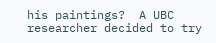his paintings?  A UBC researcher decided to try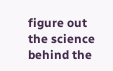figure out the science behind the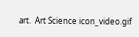art.  Art Science icon_video.gif